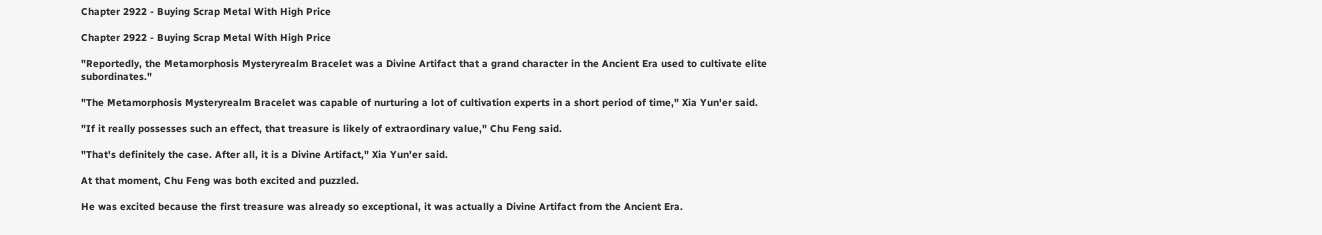Chapter 2922 - Buying Scrap Metal With High Price

Chapter 2922 - Buying Scrap Metal With High Price

"Reportedly, the Metamorphosis Mysteryrealm Bracelet was a Divine Artifact that a grand character in the Ancient Era used to cultivate elite subordinates."

"The Metamorphosis Mysteryrealm Bracelet was capable of nurturing a lot of cultivation experts in a short period of time," Xia Yun'er said.

"If it really possesses such an effect, that treasure is likely of extraordinary value," Chu Feng said.

"That's definitely the case. After all, it is a Divine Artifact," Xia Yun'er said.

At that moment, Chu Feng was both excited and puzzled.

He was excited because the first treasure was already so exceptional, it was actually a Divine Artifact from the Ancient Era.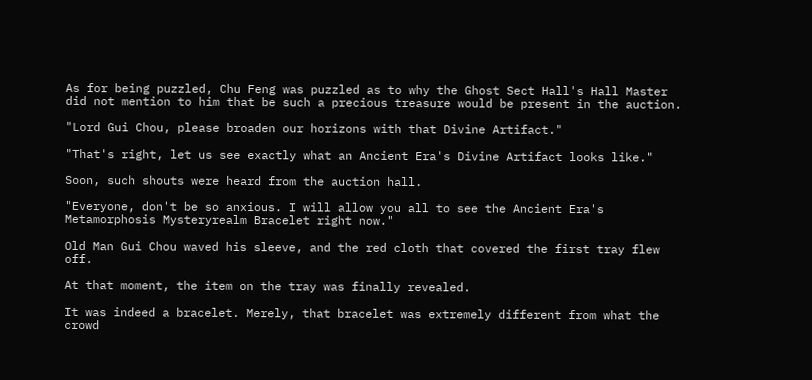As for being puzzled, Chu Feng was puzzled as to why the Ghost Sect Hall's Hall Master did not mention to him that be such a precious treasure would be present in the auction.

"Lord Gui Chou, please broaden our horizons with that Divine Artifact."

"That's right, let us see exactly what an Ancient Era's Divine Artifact looks like."

Soon, such shouts were heard from the auction hall.

"Everyone, don't be so anxious. I will allow you all to see the Ancient Era's Metamorphosis Mysteryrealm Bracelet right now."

Old Man Gui Chou waved his sleeve, and the red cloth that covered the first tray flew off.

At that moment, the item on the tray was finally revealed.

It was indeed a bracelet. Merely, that bracelet was extremely different from what the crowd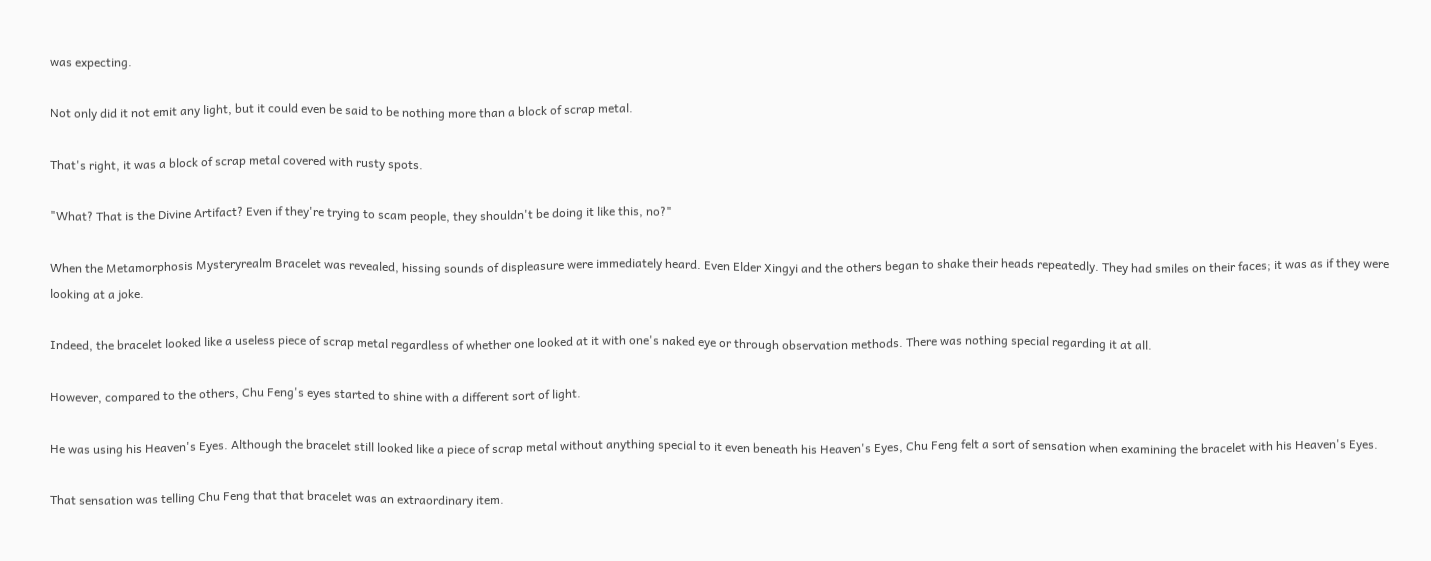was expecting.

Not only did it not emit any light, but it could even be said to be nothing more than a block of scrap metal.

That's right, it was a block of scrap metal covered with rusty spots.

"What? That is the Divine Artifact? Even if they're trying to scam people, they shouldn't be doing it like this, no?"

When the Metamorphosis Mysteryrealm Bracelet was revealed, hissing sounds of displeasure were immediately heard. Even Elder Xingyi and the others began to shake their heads repeatedly. They had smiles on their faces; it was as if they were looking at a joke.

Indeed, the bracelet looked like a useless piece of scrap metal regardless of whether one looked at it with one's naked eye or through observation methods. There was nothing special regarding it at all.

However, compared to the others, Chu Feng's eyes started to shine with a different sort of light.

He was using his Heaven's Eyes. Although the bracelet still looked like a piece of scrap metal without anything special to it even beneath his Heaven's Eyes, Chu Feng felt a sort of sensation when examining the bracelet with his Heaven's Eyes.

That sensation was telling Chu Feng that that bracelet was an extraordinary item.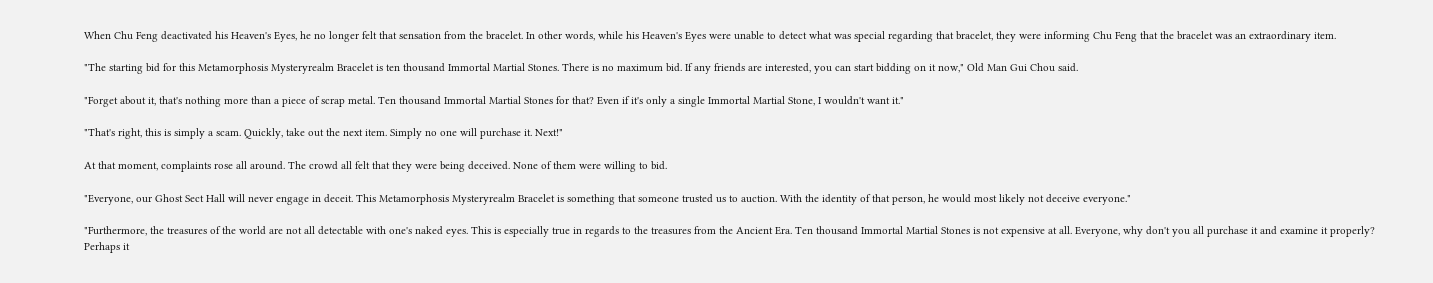When Chu Feng deactivated his Heaven's Eyes, he no longer felt that sensation from the bracelet. In other words, while his Heaven's Eyes were unable to detect what was special regarding that bracelet, they were informing Chu Feng that the bracelet was an extraordinary item.

"The starting bid for this Metamorphosis Mysteryrealm Bracelet is ten thousand Immortal Martial Stones. There is no maximum bid. If any friends are interested, you can start bidding on it now," Old Man Gui Chou said.

"Forget about it, that's nothing more than a piece of scrap metal. Ten thousand Immortal Martial Stones for that? Even if it's only a single Immortal Martial Stone, I wouldn't want it."

"That's right, this is simply a scam. Quickly, take out the next item. Simply no one will purchase it. Next!"

At that moment, complaints rose all around. The crowd all felt that they were being deceived. None of them were willing to bid.

"Everyone, our Ghost Sect Hall will never engage in deceit. This Metamorphosis Mysteryrealm Bracelet is something that someone trusted us to auction. With the identity of that person, he would most likely not deceive everyone."

"Furthermore, the treasures of the world are not all detectable with one's naked eyes. This is especially true in regards to the treasures from the Ancient Era. Ten thousand Immortal Martial Stones is not expensive at all. Everyone, why don't you all purchase it and examine it properly? Perhaps it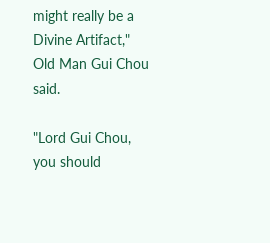might really be a Divine Artifact," Old Man Gui Chou said.

"Lord Gui Chou, you should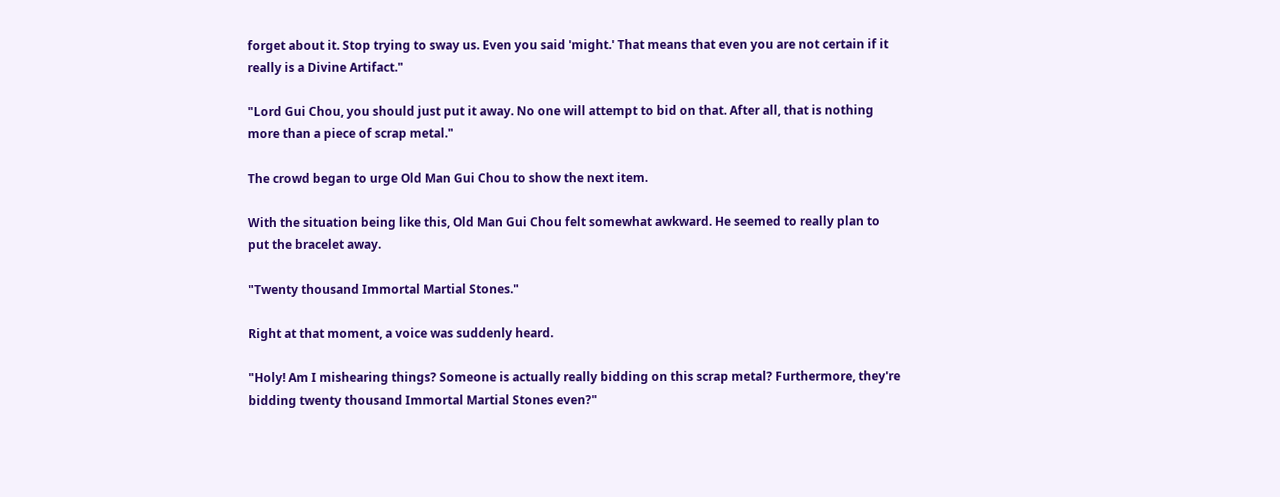forget about it. Stop trying to sway us. Even you said 'might.' That means that even you are not certain if it really is a Divine Artifact."

"Lord Gui Chou, you should just put it away. No one will attempt to bid on that. After all, that is nothing more than a piece of scrap metal."

The crowd began to urge Old Man Gui Chou to show the next item.

With the situation being like this, Old Man Gui Chou felt somewhat awkward. He seemed to really plan to put the bracelet away.

"Twenty thousand Immortal Martial Stones."

Right at that moment, a voice was suddenly heard.

"Holy! Am I mishearing things? Someone is actually really bidding on this scrap metal? Furthermore, they're bidding twenty thousand Immortal Martial Stones even?"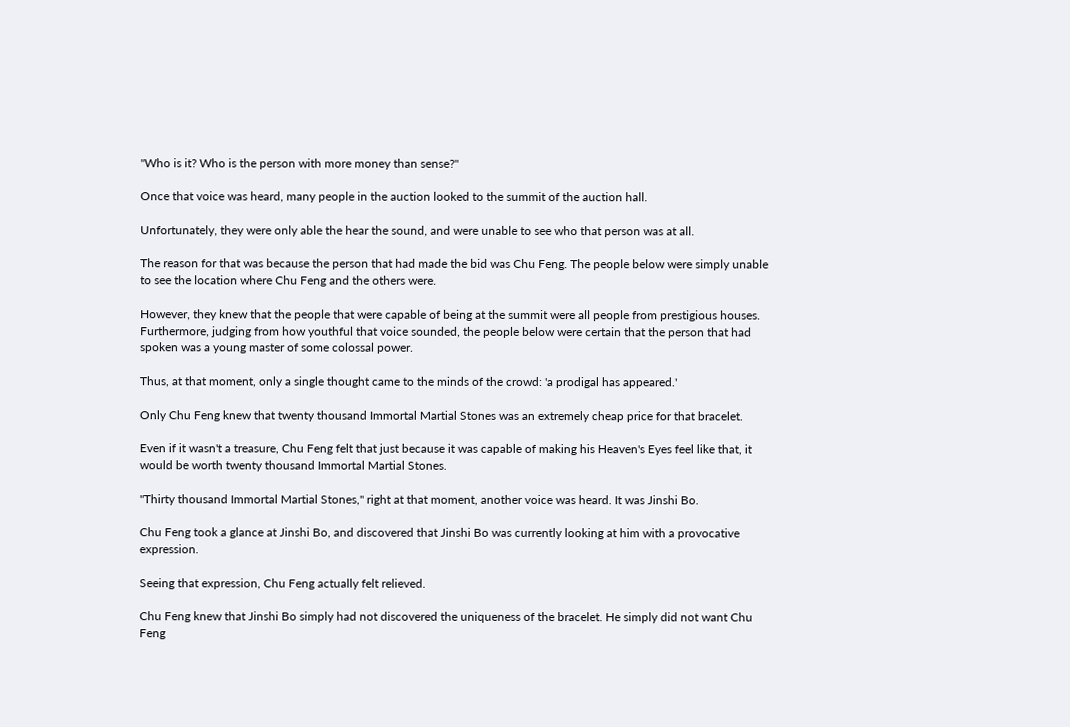"Who is it? Who is the person with more money than sense?"

Once that voice was heard, many people in the auction looked to the summit of the auction hall.

Unfortunately, they were only able the hear the sound, and were unable to see who that person was at all.

The reason for that was because the person that had made the bid was Chu Feng. The people below were simply unable to see the location where Chu Feng and the others were.

However, they knew that the people that were capable of being at the summit were all people from prestigious houses. Furthermore, judging from how youthful that voice sounded, the people below were certain that the person that had spoken was a young master of some colossal power.

Thus, at that moment, only a single thought came to the minds of the crowd: 'a prodigal has appeared.'

Only Chu Feng knew that twenty thousand Immortal Martial Stones was an extremely cheap price for that bracelet.

Even if it wasn't a treasure, Chu Feng felt that just because it was capable of making his Heaven's Eyes feel like that, it would be worth twenty thousand Immortal Martial Stones.

"Thirty thousand Immortal Martial Stones," right at that moment, another voice was heard. It was Jinshi Bo.

Chu Feng took a glance at Jinshi Bo, and discovered that Jinshi Bo was currently looking at him with a provocative expression.

Seeing that expression, Chu Feng actually felt relieved.

Chu Feng knew that Jinshi Bo simply had not discovered the uniqueness of the bracelet. He simply did not want Chu Feng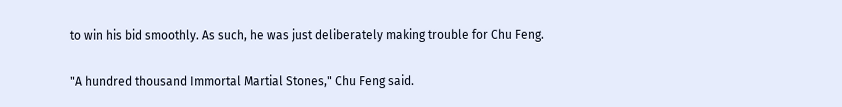to win his bid smoothly. As such, he was just deliberately making trouble for Chu Feng.

"A hundred thousand Immortal Martial Stones," Chu Feng said.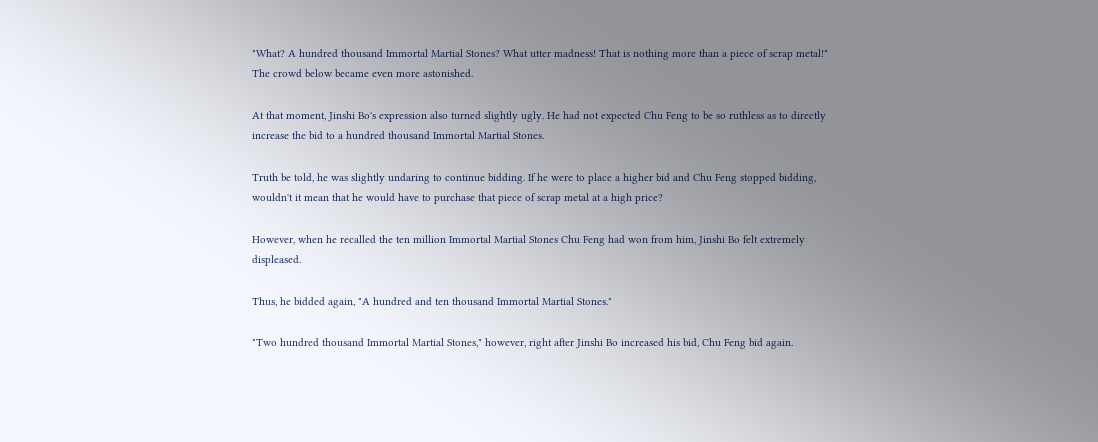"What? A hundred thousand Immortal Martial Stones? What utter madness! That is nothing more than a piece of scrap metal!" The crowd below became even more astonished.

At that moment, Jinshi Bo's expression also turned slightly ugly. He had not expected Chu Feng to be so ruthless as to directly increase the bid to a hundred thousand Immortal Martial Stones.

Truth be told, he was slightly undaring to continue bidding. If he were to place a higher bid and Chu Feng stopped bidding, wouldn't it mean that he would have to purchase that piece of scrap metal at a high price?

However, when he recalled the ten million Immortal Martial Stones Chu Feng had won from him, Jinshi Bo felt extremely displeased.

Thus, he bidded again, "A hundred and ten thousand Immortal Martial Stones."

"Two hundred thousand Immortal Martial Stones," however, right after Jinshi Bo increased his bid, Chu Feng bid again.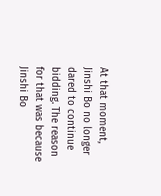At that moment, Jinshi Bo no longer dared to continue bidding. The reason for that was because Jinshi Bo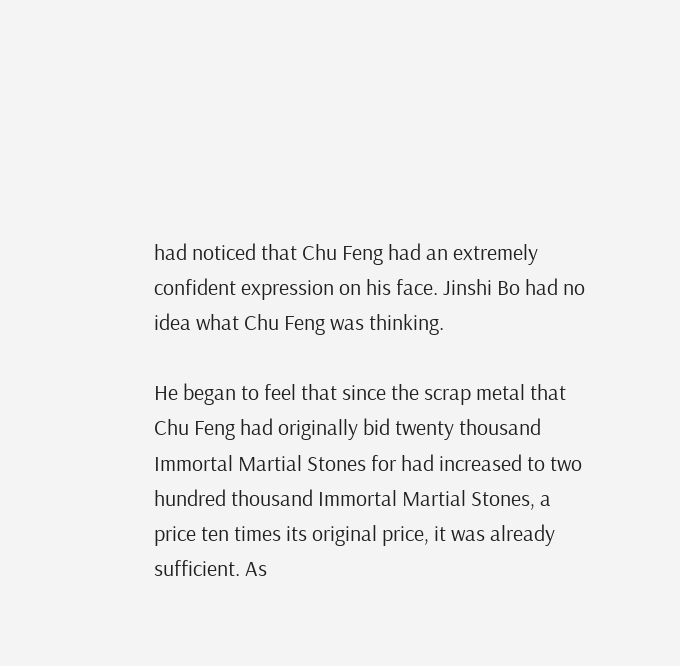had noticed that Chu Feng had an extremely confident expression on his face. Jinshi Bo had no idea what Chu Feng was thinking.

He began to feel that since the scrap metal that Chu Feng had originally bid twenty thousand Immortal Martial Stones for had increased to two hundred thousand Immortal Martial Stones, a price ten times its original price, it was already sufficient. As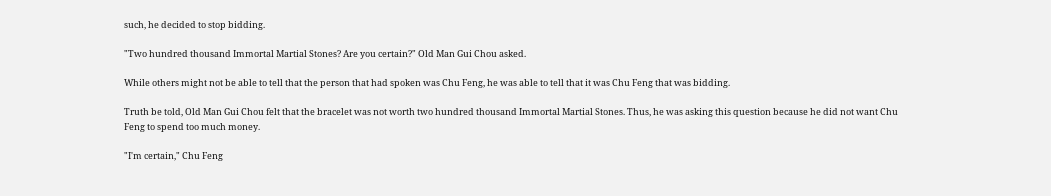such, he decided to stop bidding.

"Two hundred thousand Immortal Martial Stones? Are you certain?" Old Man Gui Chou asked.

While others might not be able to tell that the person that had spoken was Chu Feng, he was able to tell that it was Chu Feng that was bidding.

Truth be told, Old Man Gui Chou felt that the bracelet was not worth two hundred thousand Immortal Martial Stones. Thus, he was asking this question because he did not want Chu Feng to spend too much money.

"I'm certain," Chu Feng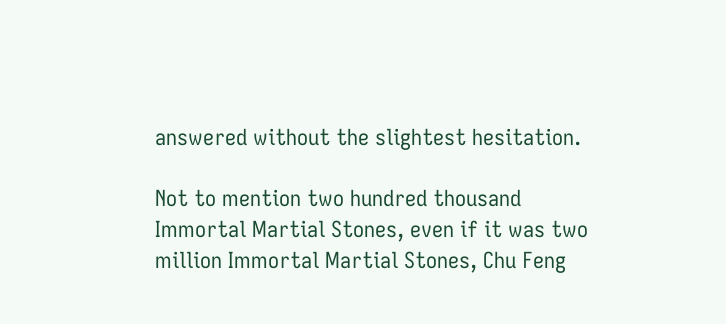answered without the slightest hesitation.

Not to mention two hundred thousand Immortal Martial Stones, even if it was two million Immortal Martial Stones, Chu Feng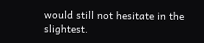would still not hesitate in the slightest.